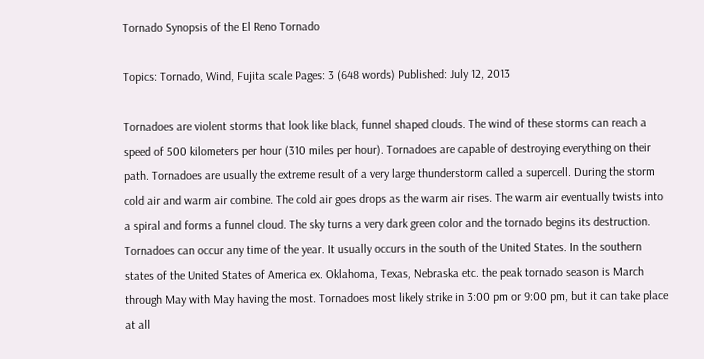Tornado Synopsis of the El Reno Tornado

Topics: Tornado, Wind, Fujita scale Pages: 3 (648 words) Published: July 12, 2013

Tornadoes are violent storms that look like black, funnel shaped clouds. The wind of these storms can reach a speed of 500 kilometers per hour (310 miles per hour). Tornadoes are capable of destroying everything on their path. Tornadoes are usually the extreme result of a very large thunderstorm called a supercell. During the storm cold air and warm air combine. The cold air goes drops as the warm air rises. The warm air eventually twists into a spiral and forms a funnel cloud. The sky turns a very dark green color and the tornado begins its destruction. Tornadoes can occur any time of the year. It usually occurs in the south of the United States. In the southern states of the United States of America ex. Oklahoma, Texas, Nebraska etc. the peak tornado season is March through May with May having the most. Tornadoes most likely strike in 3:00 pm or 9:00 pm, but it can take place at all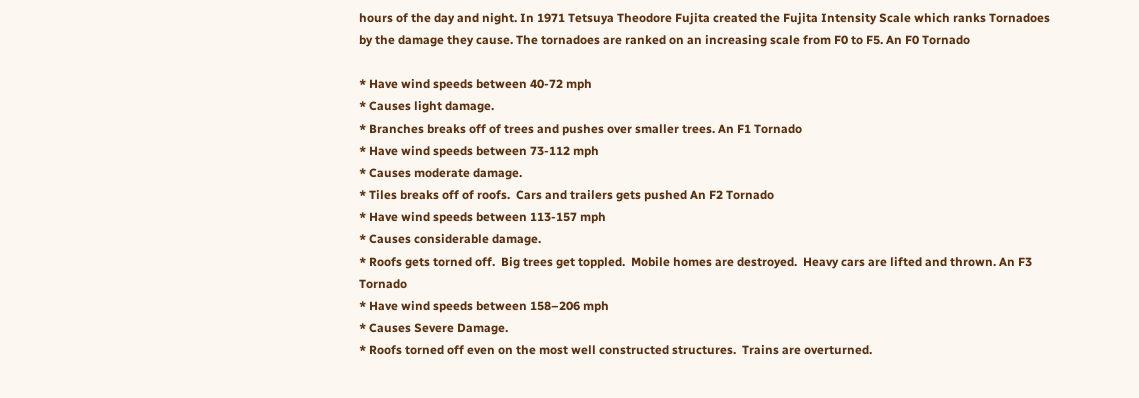hours of the day and night. In 1971 Tetsuya Theodore Fujita created the Fujita Intensity Scale which ranks Tornadoes by the damage they cause. The tornadoes are ranked on an increasing scale from F0 to F5. An F0 Tornado

* Have wind speeds between 40-72 mph
* Causes light damage.
* Branches breaks off of trees and pushes over smaller trees. An F1 Tornado
* Have wind speeds between 73-112 mph
* Causes moderate damage.
* Tiles breaks off of roofs.  Cars and trailers gets pushed An F2 Tornado
* Have wind speeds between 113-157 mph
* Causes considerable damage.
* Roofs gets torned off.  Big trees get toppled.  Mobile homes are destroyed.  Heavy cars are lifted and thrown. An F3 Tornado
* Have wind speeds between 158–206 mph
* Causes Severe Damage.
* Roofs torned off even on the most well constructed structures.  Trains are overturned.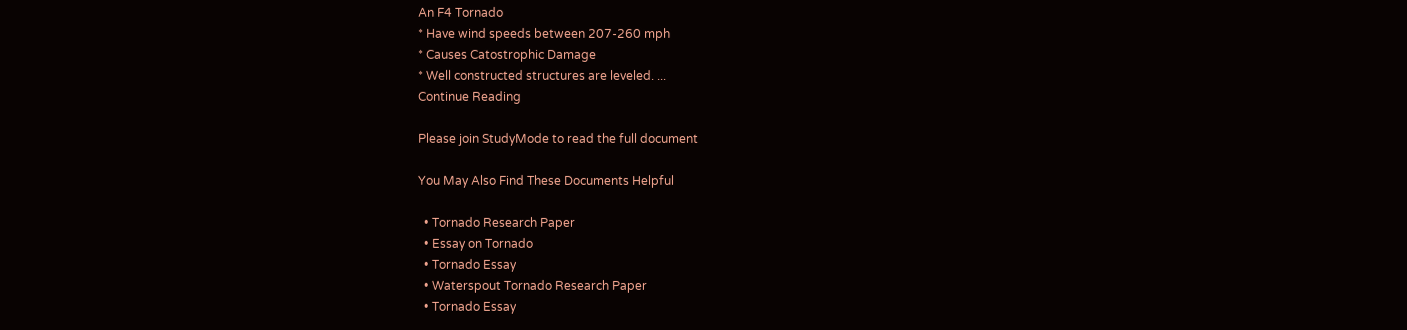An F4 Tornado
* Have wind speeds between 207-260 mph
* Causes Catostrophic Damage
* Well constructed structures are leveled. ...
Continue Reading

Please join StudyMode to read the full document

You May Also Find These Documents Helpful

  • Tornado Research Paper
  • Essay on Tornado
  • Tornado Essay
  • Waterspout Tornado Research Paper
  • Tornado Essay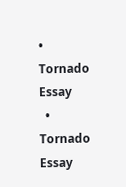• Tornado Essay
  • Tornado Essay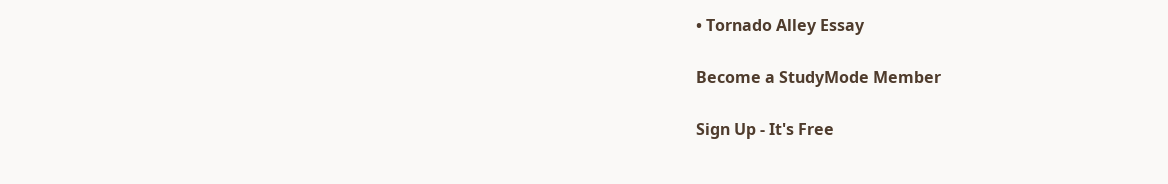• Tornado Alley Essay

Become a StudyMode Member

Sign Up - It's Free